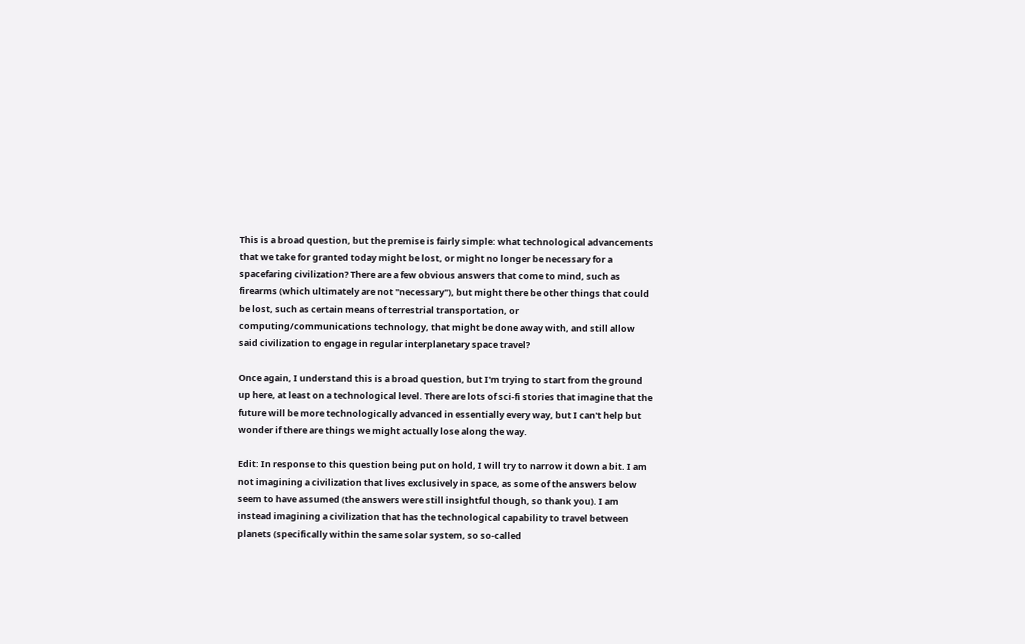This is a broad question, but the premise is fairly simple: what technological advancements that we take for granted today might be lost, or might no longer be necessary for a spacefaring civilization? There are a few obvious answers that come to mind, such as firearms (which ultimately are not "necessary"), but might there be other things that could be lost, such as certain means of terrestrial transportation, or computing/communications technology, that might be done away with, and still allow said civilization to engage in regular interplanetary space travel?

Once again, I understand this is a broad question, but I'm trying to start from the ground up here, at least on a technological level. There are lots of sci-fi stories that imagine that the future will be more technologically advanced in essentially every way, but I can't help but wonder if there are things we might actually lose along the way.

Edit: In response to this question being put on hold, I will try to narrow it down a bit. I am not imagining a civilization that lives exclusively in space, as some of the answers below seem to have assumed (the answers were still insightful though, so thank you). I am instead imagining a civilization that has the technological capability to travel between planets (specifically within the same solar system, so so-called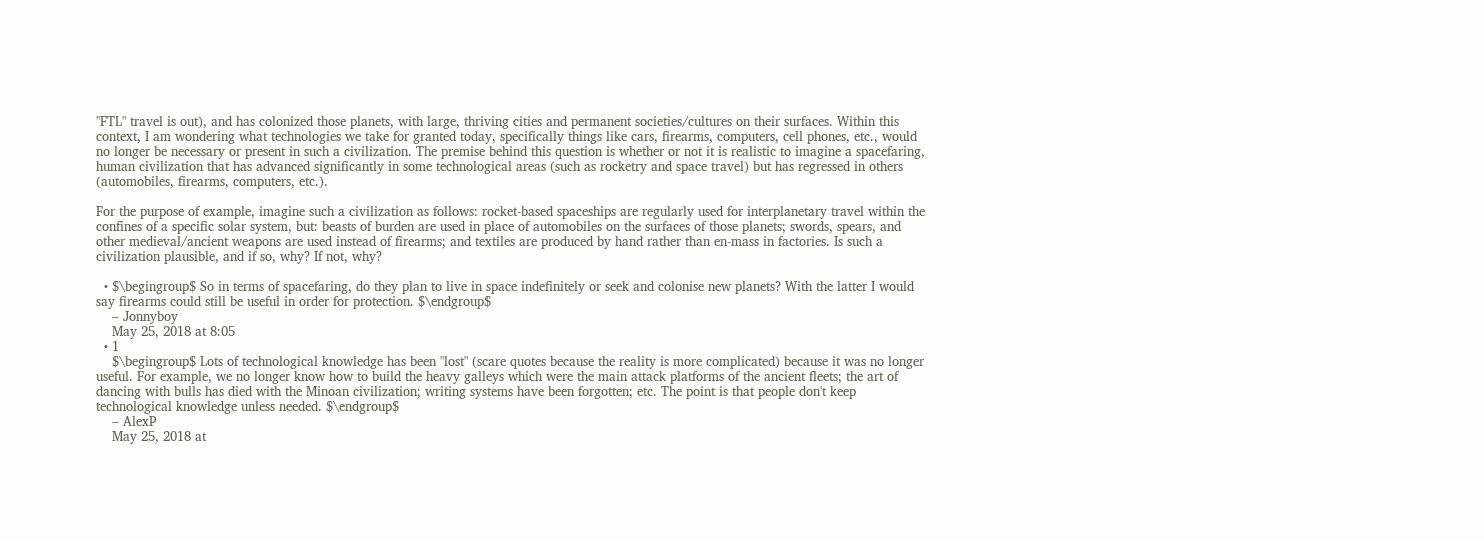"FTL" travel is out), and has colonized those planets, with large, thriving cities and permanent societies/cultures on their surfaces. Within this context, I am wondering what technologies we take for granted today, specifically things like cars, firearms, computers, cell phones, etc., would no longer be necessary or present in such a civilization. The premise behind this question is whether or not it is realistic to imagine a spacefaring, human civilization that has advanced significantly in some technological areas (such as rocketry and space travel) but has regressed in others (automobiles, firearms, computers, etc.).

For the purpose of example, imagine such a civilization as follows: rocket-based spaceships are regularly used for interplanetary travel within the confines of a specific solar system, but: beasts of burden are used in place of automobiles on the surfaces of those planets; swords, spears, and other medieval/ancient weapons are used instead of firearms; and textiles are produced by hand rather than en-mass in factories. Is such a civilization plausible, and if so, why? If not, why?

  • $\begingroup$ So in terms of spacefaring, do they plan to live in space indefinitely or seek and colonise new planets? With the latter I would say firearms could still be useful in order for protection. $\endgroup$
    – Jonnyboy
    May 25, 2018 at 8:05
  • 1
    $\begingroup$ Lots of technological knowledge has been "lost" (scare quotes because the reality is more complicated) because it was no longer useful. For example, we no longer know how to build the heavy galleys which were the main attack platforms of the ancient fleets; the art of dancing with bulls has died with the Minoan civilization; writing systems have been forgotten; etc. The point is that people don't keep technological knowledge unless needed. $\endgroup$
    – AlexP
    May 25, 2018 at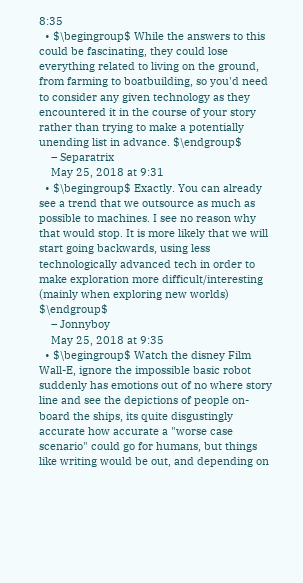8:35
  • $\begingroup$ While the answers to this could be fascinating, they could lose everything related to living on the ground, from farming to boatbuilding, so you'd need to consider any given technology as they encountered it in the course of your story rather than trying to make a potentially unending list in advance. $\endgroup$
    – Separatrix
    May 25, 2018 at 9:31
  • $\begingroup$ Exactly. You can already see a trend that we outsource as much as possible to machines. I see no reason why that would stop. It is more likely that we will start going backwards, using less technologically advanced tech in order to make exploration more difficult/interesting (mainly when exploring new worlds) $\endgroup$
    – Jonnyboy
    May 25, 2018 at 9:35
  • $\begingroup$ Watch the disney Film Wall-E, ignore the impossible basic robot suddenly has emotions out of no where story line and see the depictions of people on-board the ships, its quite disgustingly accurate how accurate a "worse case scenario" could go for humans, but things like writing would be out, and depending on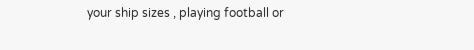your ship sizes , playing football or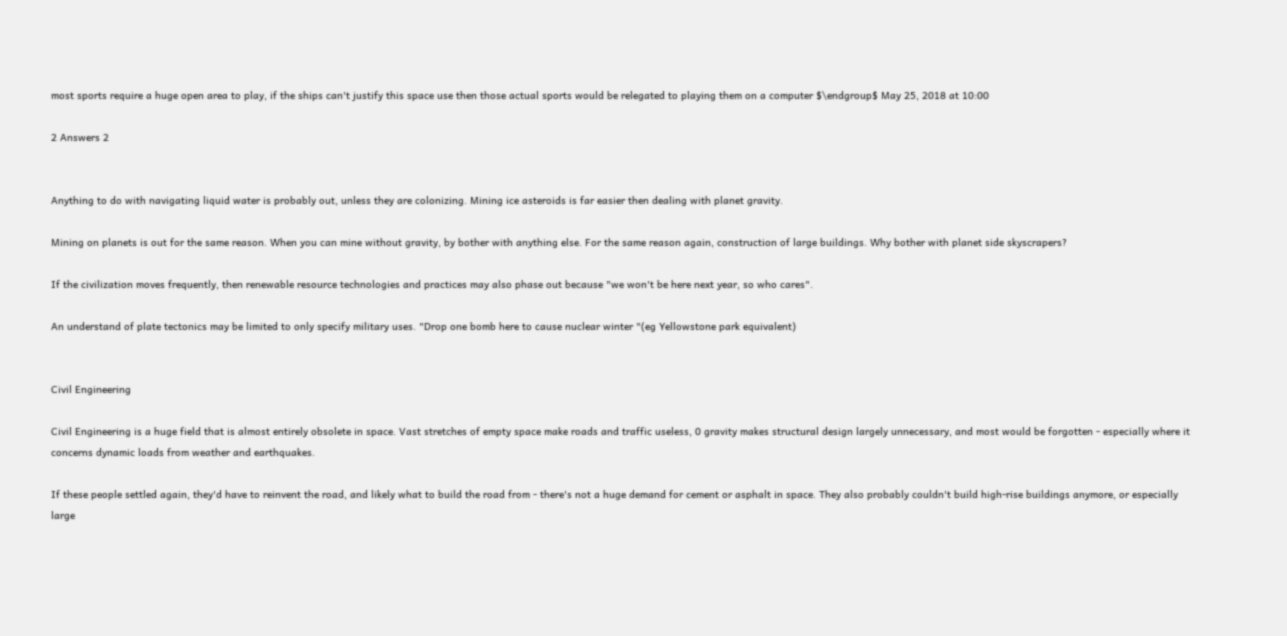most sports require a huge open area to play, if the ships can't justify this space use then those actual sports would be relegated to playing them on a computer $\endgroup$ May 25, 2018 at 10:00

2 Answers 2


Anything to do with navigating liquid water is probably out, unless they are colonizing. Mining ice asteroids is far easier then dealing with planet gravity.

Mining on planets is out for the same reason. When you can mine without gravity, by bother with anything else. For the same reason again, construction of large buildings. Why bother with planet side skyscrapers?

If the civilization moves frequently, then renewable resource technologies and practices may also phase out because "we won't be here next year, so who cares".

An understand of plate tectonics may be limited to only specify military uses. "Drop one bomb here to cause nuclear winter "(eg Yellowstone park equivalent)


Civil Engineering

Civil Engineering is a huge field that is almost entirely obsolete in space. Vast stretches of empty space make roads and traffic useless, 0 gravity makes structural design largely unnecessary, and most would be forgotten - especially where it concerns dynamic loads from weather and earthquakes.

If these people settled again, they'd have to reinvent the road, and likely what to build the road from - there's not a huge demand for cement or asphalt in space. They also probably couldn't build high-rise buildings anymore, or especially large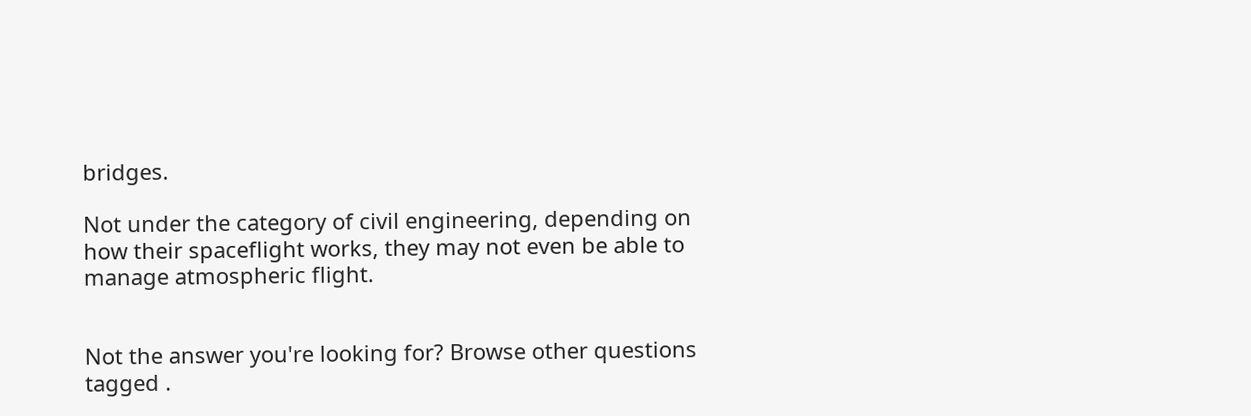bridges.

Not under the category of civil engineering, depending on how their spaceflight works, they may not even be able to manage atmospheric flight.


Not the answer you're looking for? Browse other questions tagged .